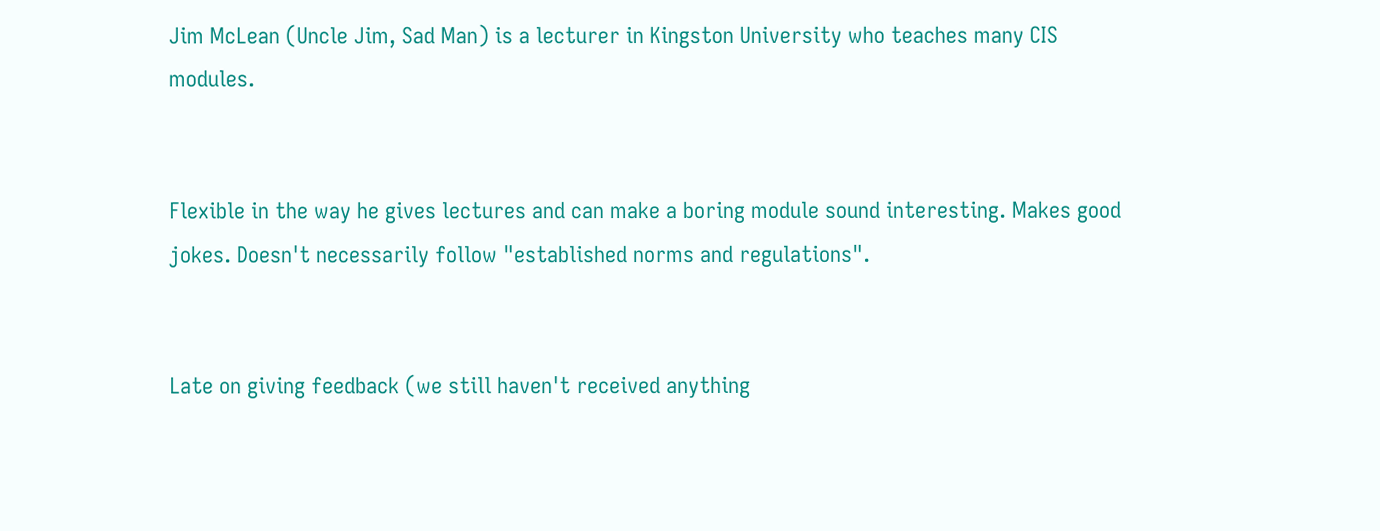Jim McLean (Uncle Jim, Sad Man) is a lecturer in Kingston University who teaches many CIS modules.


Flexible in the way he gives lectures and can make a boring module sound interesting. Makes good jokes. Doesn't necessarily follow "established norms and regulations".


Late on giving feedback (we still haven't received anything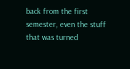back from the first semester, even the stuff that was turned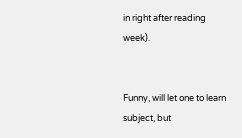in right after reading week).


Funny, will let one to learn subject, but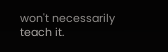won't necessarily teach it.